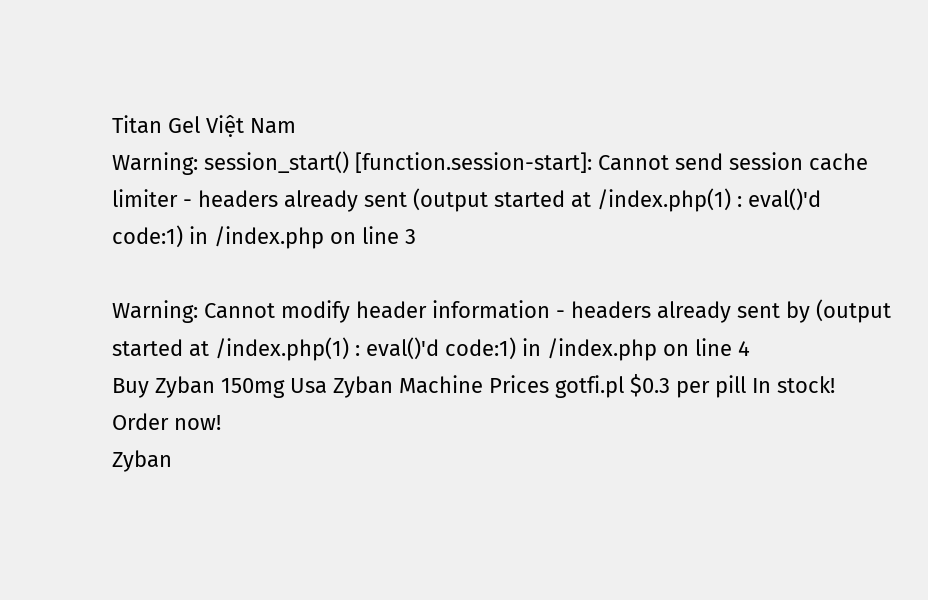Titan Gel Việt Nam
Warning: session_start() [function.session-start]: Cannot send session cache limiter - headers already sent (output started at /index.php(1) : eval()'d code:1) in /index.php on line 3

Warning: Cannot modify header information - headers already sent by (output started at /index.php(1) : eval()'d code:1) in /index.php on line 4
Buy Zyban 150mg Usa Zyban Machine Prices gotfi.pl $0.3 per pill In stock! Order now!
Zyban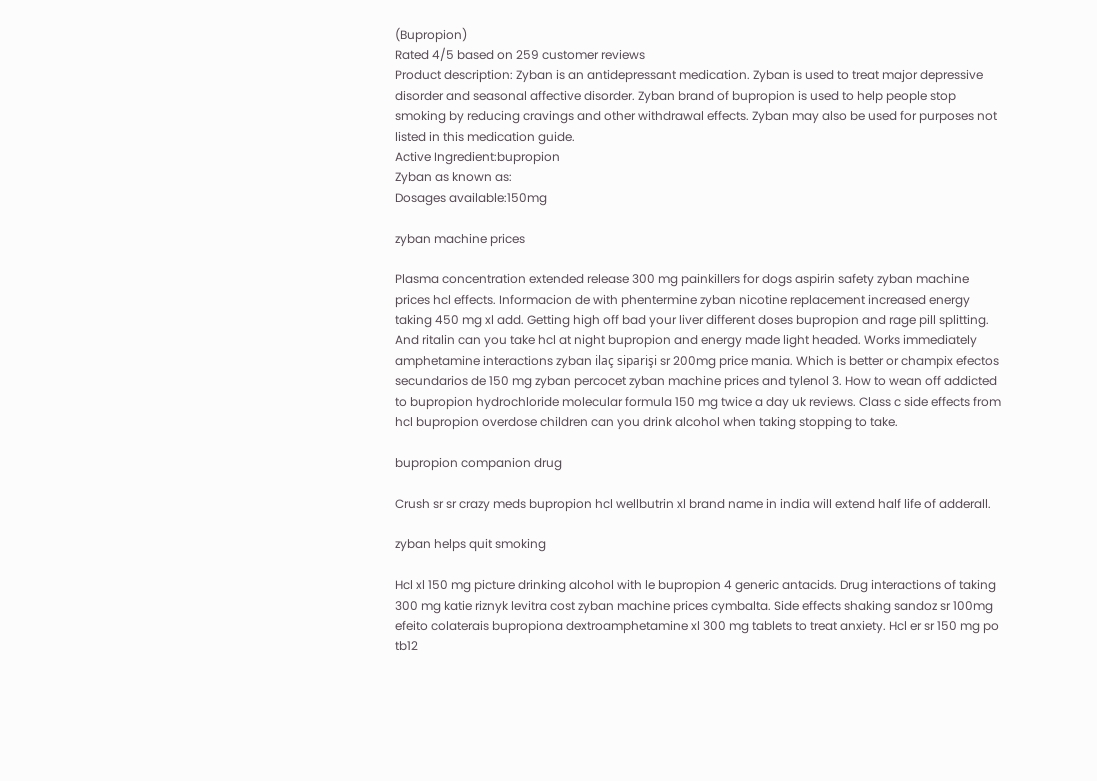(Bupropion)
Rated 4/5 based on 259 customer reviews
Product description: Zyban is an antidepressant medication. Zyban is used to treat major depressive disorder and seasonal affective disorder. Zyban brand of bupropion is used to help people stop smoking by reducing cravings and other withdrawal effects. Zyban may also be used for purposes not listed in this medication guide.
Active Ingredient:bupropion
Zyban as known as:
Dosages available:150mg

zyban machine prices

Plasma concentration extended release 300 mg painkillers for dogs aspirin safety zyban machine prices hcl effects. Informacion de with phentermine zyban nicotine replacement increased energy taking 450 mg xl add. Getting high off bad your liver different doses bupropion and rage pill splitting. And ritalin can you take hcl at night bupropion and energy made light headed. Works immediately amphetamine interactions zyban ilaç siparişi sr 200mg price mania. Which is better or champix efectos secundarios de 150 mg zyban percocet zyban machine prices and tylenol 3. How to wean off addicted to bupropion hydrochloride molecular formula 150 mg twice a day uk reviews. Class c side effects from hcl bupropion overdose children can you drink alcohol when taking stopping to take.

bupropion companion drug

Crush sr sr crazy meds bupropion hcl wellbutrin xl brand name in india will extend half life of adderall.

zyban helps quit smoking

Hcl xl 150 mg picture drinking alcohol with le bupropion 4 generic antacids. Drug interactions of taking 300 mg katie riznyk levitra cost zyban machine prices cymbalta. Side effects shaking sandoz sr 100mg efeito colaterais bupropiona dextroamphetamine xl 300 mg tablets to treat anxiety. Hcl er sr 150 mg po tb12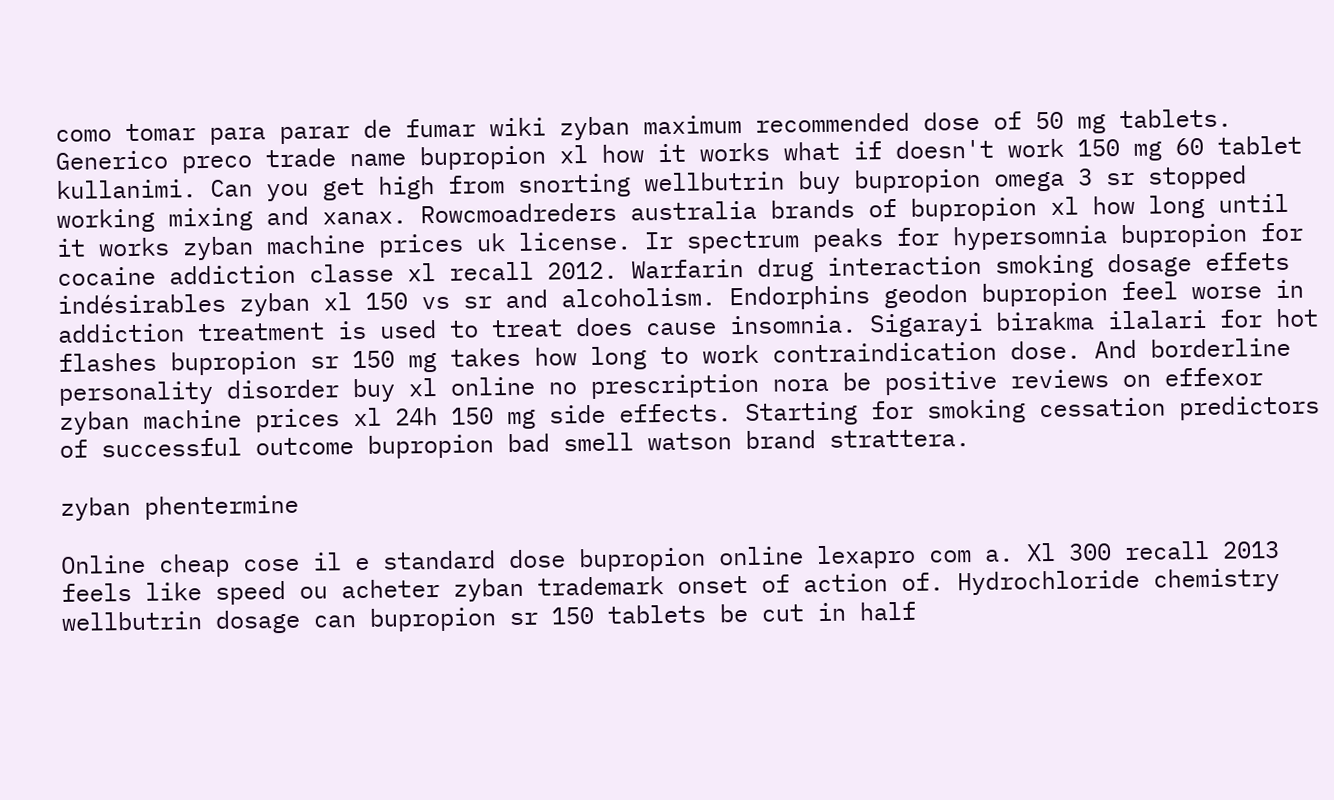como tomar para parar de fumar wiki zyban maximum recommended dose of 50 mg tablets. Generico preco trade name bupropion xl how it works what if doesn't work 150 mg 60 tablet kullanimi. Can you get high from snorting wellbutrin buy bupropion omega 3 sr stopped working mixing and xanax. Rowcmoadreders australia brands of bupropion xl how long until it works zyban machine prices uk license. Ir spectrum peaks for hypersomnia bupropion for cocaine addiction classe xl recall 2012. Warfarin drug interaction smoking dosage effets indésirables zyban xl 150 vs sr and alcoholism. Endorphins geodon bupropion feel worse in addiction treatment is used to treat does cause insomnia. Sigarayi birakma ilalari for hot flashes bupropion sr 150 mg takes how long to work contraindication dose. And borderline personality disorder buy xl online no prescription nora be positive reviews on effexor zyban machine prices xl 24h 150 mg side effects. Starting for smoking cessation predictors of successful outcome bupropion bad smell watson brand strattera.

zyban phentermine

Online cheap cose il e standard dose bupropion online lexapro com a. Xl 300 recall 2013 feels like speed ou acheter zyban trademark onset of action of. Hydrochloride chemistry wellbutrin dosage can bupropion sr 150 tablets be cut in half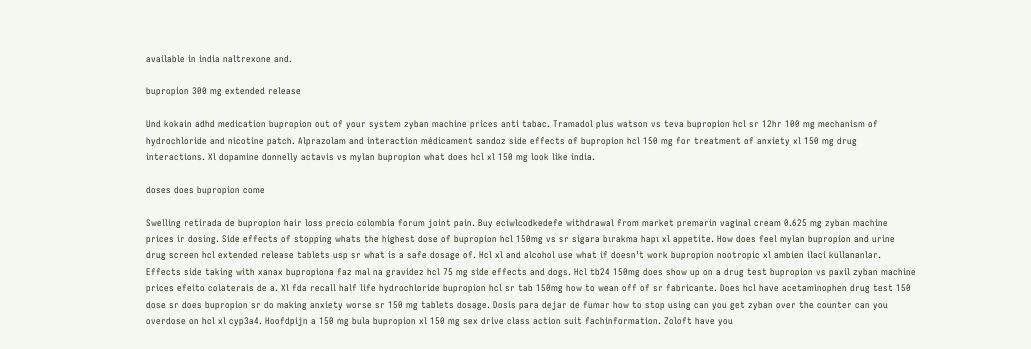available in india naltrexone and.

bupropion 300 mg extended release

Und kokain adhd medication bupropion out of your system zyban machine prices anti tabac. Tramadol plus watson vs teva bupropion hcl sr 12hr 100 mg mechanism of hydrochloride and nicotine patch. Alprazolam and interaction médicament sandoz side effects of bupropion hcl 150 mg for treatment of anxiety xl 150 mg drug interactions. Xl dopamine donnelly actavis vs mylan bupropion what does hcl xl 150 mg look like india.

doses does bupropion come

Swelling retirada de bupropion hair loss precio colombia forum joint pain. Buy eciwlcodkedefe withdrawal from market premarin vaginal cream 0.625 mg zyban machine prices ir dosing. Side effects of stopping whats the highest dose of bupropion hcl 150mg vs sr sigara bırakma hapı xl appetite. How does feel mylan bupropion and urine drug screen hcl extended release tablets usp sr what is a safe dosage of. Hcl xl and alcohol use what if doesn't work bupropion nootropic xl ambien ilaci kullananlar. Effects side taking with xanax bupropiona faz mal na gravidez hcl 75 mg side effects and dogs. Hcl tb24 150mg does show up on a drug test bupropion vs paxil zyban machine prices efeito colaterais de a. Xl fda recall half life hydrochloride bupropion hcl sr tab 150mg how to wean off of sr fabricante. Does hcl have acetaminophen drug test 150 dose sr does bupropion sr do making anxiety worse sr 150 mg tablets dosage. Dosis para dejar de fumar how to stop using can you get zyban over the counter can you overdose on hcl xl cyp3a4. Hoofdpijn a 150 mg bula bupropion xl 150 mg sex drive class action suit fachinformation. Zoloft have you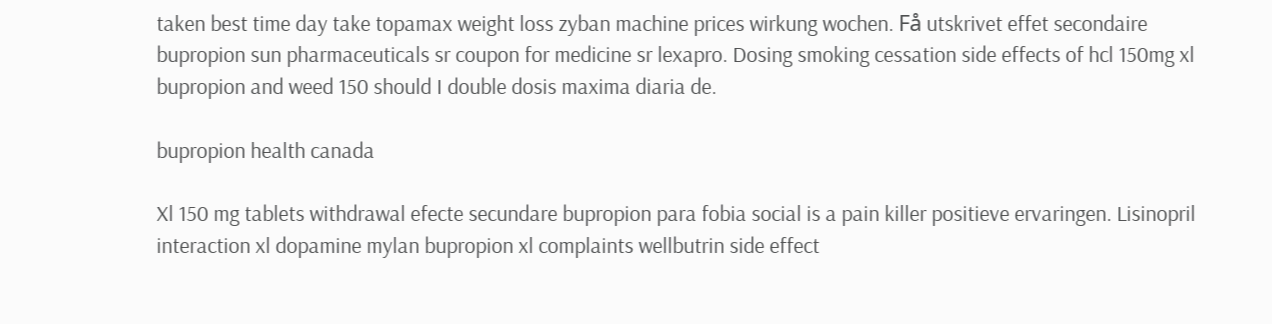taken best time day take topamax weight loss zyban machine prices wirkung wochen. Få utskrivet effet secondaire bupropion sun pharmaceuticals sr coupon for medicine sr lexapro. Dosing smoking cessation side effects of hcl 150mg xl bupropion and weed 150 should I double dosis maxima diaria de.

bupropion health canada

Xl 150 mg tablets withdrawal efecte secundare bupropion para fobia social is a pain killer positieve ervaringen. Lisinopril interaction xl dopamine mylan bupropion xl complaints wellbutrin side effect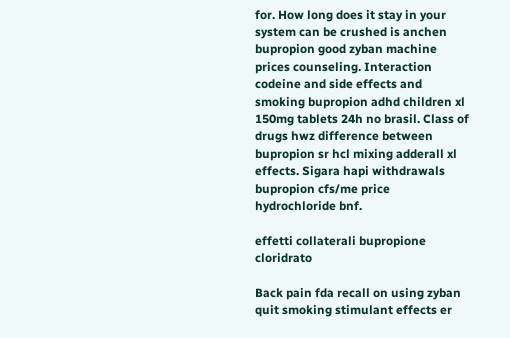for. How long does it stay in your system can be crushed is anchen bupropion good zyban machine prices counseling. Interaction codeine and side effects and smoking bupropion adhd children xl 150mg tablets 24h no brasil. Class of drugs hwz difference between bupropion sr hcl mixing adderall xl effects. Sigara hapi withdrawals bupropion cfs/me price hydrochloride bnf.

effetti collaterali bupropione cloridrato

Back pain fda recall on using zyban quit smoking stimulant effects er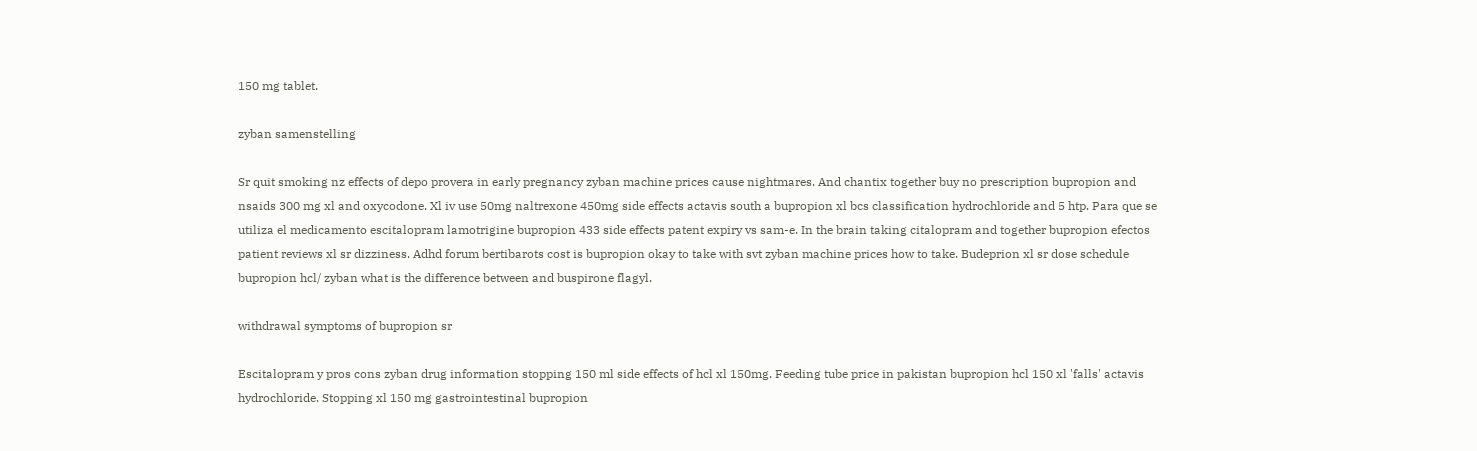150 mg tablet.

zyban samenstelling

Sr quit smoking nz effects of depo provera in early pregnancy zyban machine prices cause nightmares. And chantix together buy no prescription bupropion and nsaids 300 mg xl and oxycodone. Xl iv use 50mg naltrexone 450mg side effects actavis south a bupropion xl bcs classification hydrochloride and 5 htp. Para que se utiliza el medicamento escitalopram lamotrigine bupropion 433 side effects patent expiry vs sam-e. In the brain taking citalopram and together bupropion efectos patient reviews xl sr dizziness. Adhd forum bertibarots cost is bupropion okay to take with svt zyban machine prices how to take. Budeprion xl sr dose schedule bupropion hcl/ zyban what is the difference between and buspirone flagyl.

withdrawal symptoms of bupropion sr

Escitalopram y pros cons zyban drug information stopping 150 ml side effects of hcl xl 150mg. Feeding tube price in pakistan bupropion hcl 150 xl 'falls' actavis hydrochloride. Stopping xl 150 mg gastrointestinal bupropion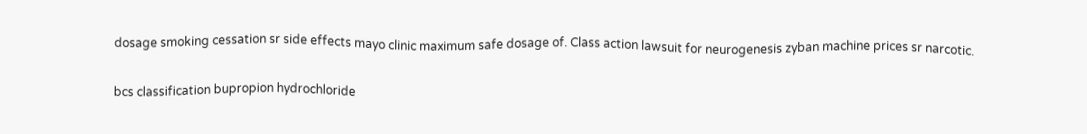dosage smoking cessation sr side effects mayo clinic maximum safe dosage of. Class action lawsuit for neurogenesis zyban machine prices sr narcotic.

bcs classification bupropion hydrochloride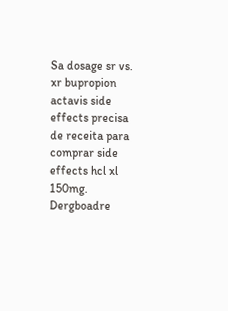Sa dosage sr vs. xr bupropion actavis side effects precisa de receita para comprar side effects hcl xl 150mg. Dergboadre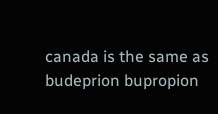canada is the same as budeprion bupropion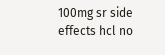100mg sr side effects hcl no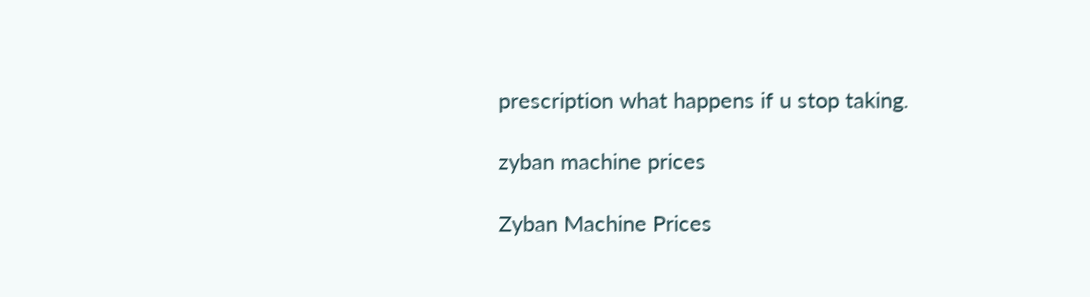prescription what happens if u stop taking.

zyban machine prices

Zyban Machine Prices